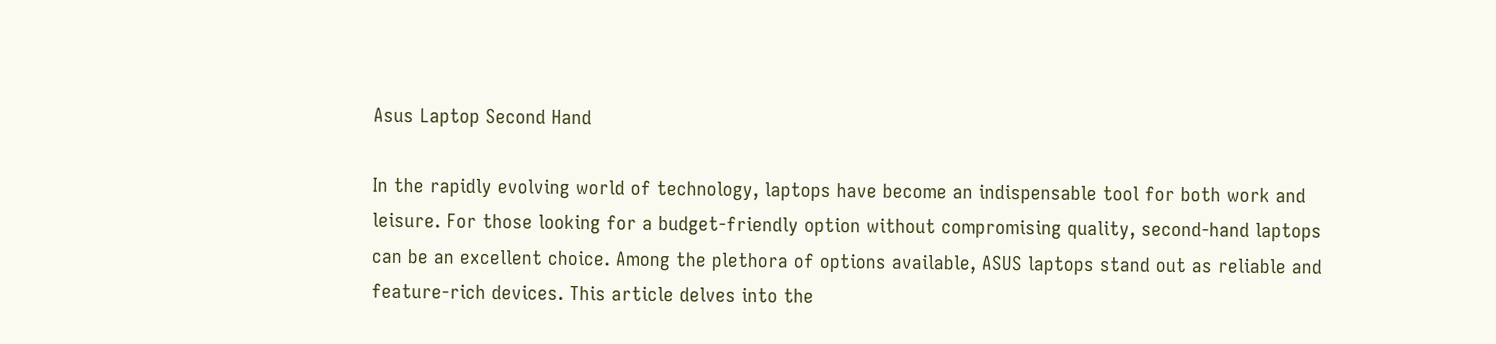Asus Laptop Second Hand

In the rapidly evolving world of technology, laptops have become an indispensable tool for both work and leisure. For those looking for a budget-friendly option without compromising quality, second-hand laptops can be an excellent choice. Among the plethora of options available, ASUS laptops stand out as reliable and feature-rich devices. This article delves into the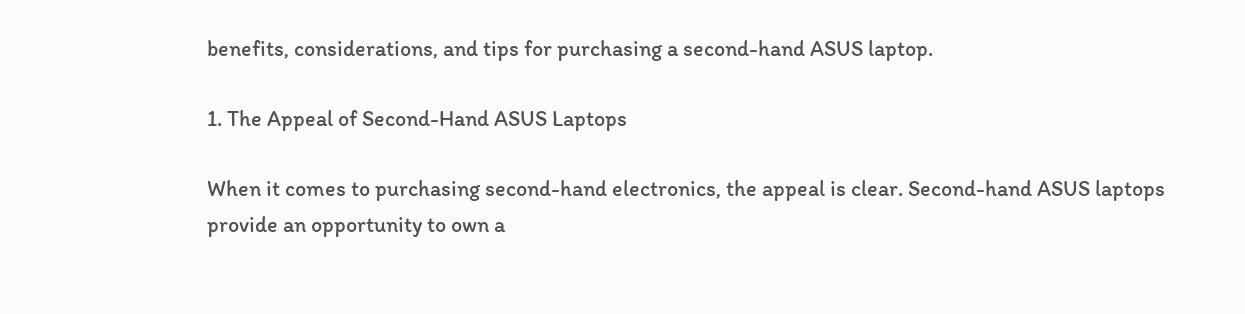benefits, considerations, and tips for purchasing a second-hand ASUS laptop.

1. The Appeal of Second-Hand ASUS Laptops

When it comes to purchasing second-hand electronics, the appeal is clear. Second-hand ASUS laptops provide an opportunity to own a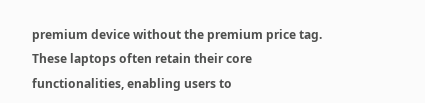premium device without the premium price tag. These laptops often retain their core functionalities, enabling users to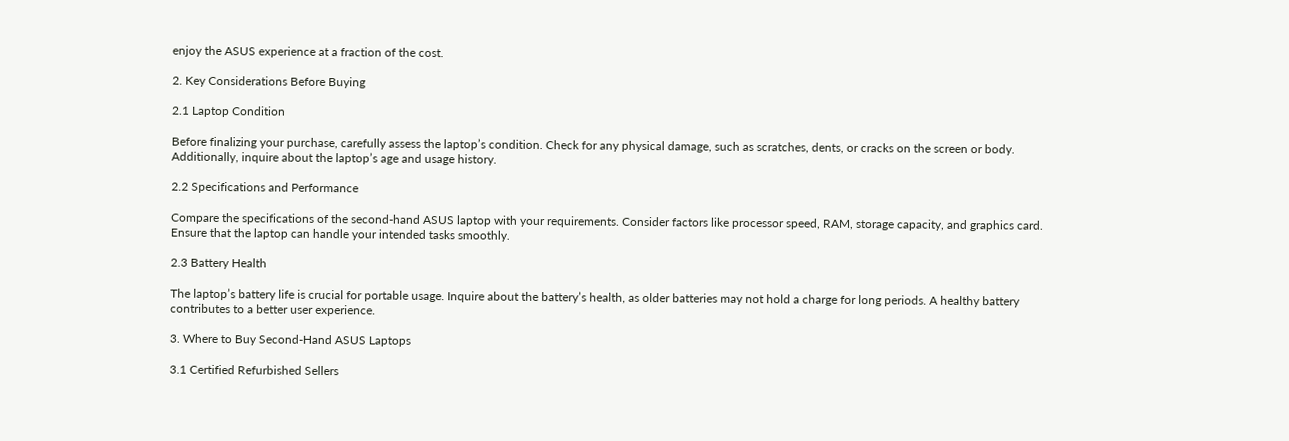enjoy the ASUS experience at a fraction of the cost.

2. Key Considerations Before Buying

2.1 Laptop Condition

Before finalizing your purchase, carefully assess the laptop’s condition. Check for any physical damage, such as scratches, dents, or cracks on the screen or body. Additionally, inquire about the laptop’s age and usage history.

2.2 Specifications and Performance

Compare the specifications of the second-hand ASUS laptop with your requirements. Consider factors like processor speed, RAM, storage capacity, and graphics card. Ensure that the laptop can handle your intended tasks smoothly.

2.3 Battery Health

The laptop’s battery life is crucial for portable usage. Inquire about the battery’s health, as older batteries may not hold a charge for long periods. A healthy battery contributes to a better user experience.

3. Where to Buy Second-Hand ASUS Laptops

3.1 Certified Refurbished Sellers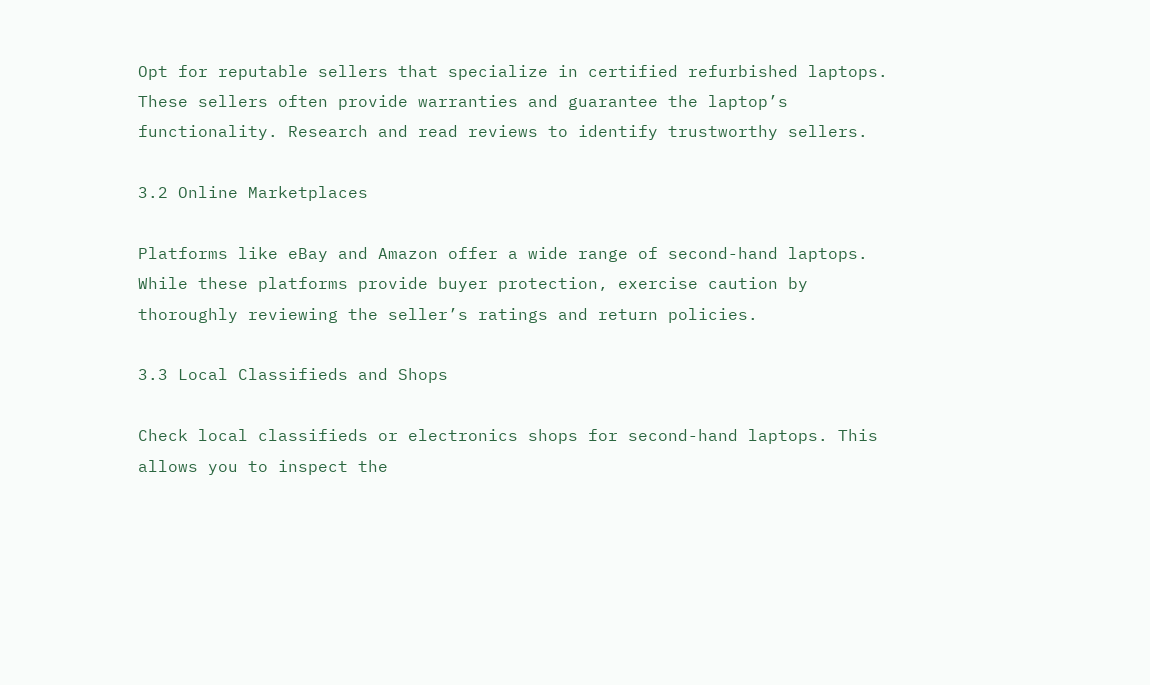Opt for reputable sellers that specialize in certified refurbished laptops. These sellers often provide warranties and guarantee the laptop’s functionality. Research and read reviews to identify trustworthy sellers.

3.2 Online Marketplaces

Platforms like eBay and Amazon offer a wide range of second-hand laptops. While these platforms provide buyer protection, exercise caution by thoroughly reviewing the seller’s ratings and return policies.

3.3 Local Classifieds and Shops

Check local classifieds or electronics shops for second-hand laptops. This allows you to inspect the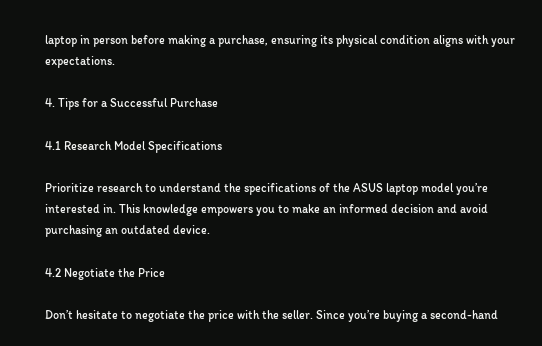laptop in person before making a purchase, ensuring its physical condition aligns with your expectations.

4. Tips for a Successful Purchase

4.1 Research Model Specifications

Prioritize research to understand the specifications of the ASUS laptop model you’re interested in. This knowledge empowers you to make an informed decision and avoid purchasing an outdated device.

4.2 Negotiate the Price

Don’t hesitate to negotiate the price with the seller. Since you’re buying a second-hand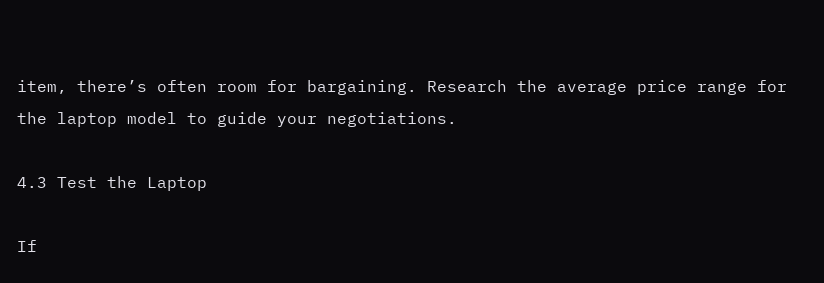item, there’s often room for bargaining. Research the average price range for the laptop model to guide your negotiations.

4.3 Test the Laptop

If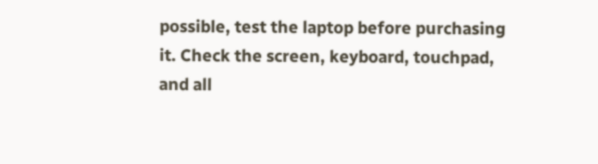possible, test the laptop before purchasing it. Check the screen, keyboard, touchpad, and all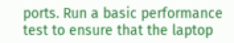ports. Run a basic performance test to ensure that the laptop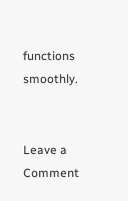functions smoothly.


Leave a Comment